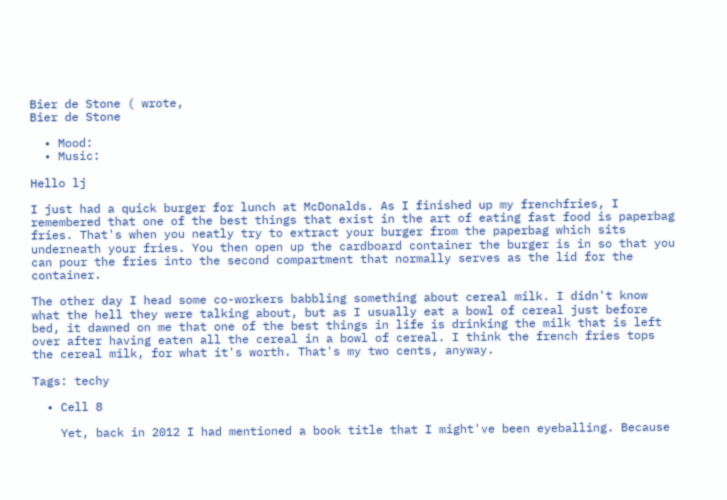Bier de Stone ( wrote,
Bier de Stone

  • Mood:
  • Music:

Hello lj

I just had a quick burger for lunch at McDonalds. As I finished up my frenchfries, I remembered that one of the best things that exist in the art of eating fast food is paperbag fries. That's when you neatly try to extract your burger from the paperbag which sits underneath your fries. You then open up the cardboard container the burger is in so that you can pour the fries into the second compartment that normally serves as the lid for the container.

The other day I head some co-workers babbling something about cereal milk. I didn't know what the hell they were talking about, but as I usually eat a bowl of cereal just before bed, it dawned on me that one of the best things in life is drinking the milk that is left over after having eaten all the cereal in a bowl of cereal. I think the french fries tops the cereal milk, for what it's worth. That's my two cents, anyway.

Tags: techy

  • Cell 8

    Yet, back in 2012 I had mentioned a book title that I might've been eyeballing. Because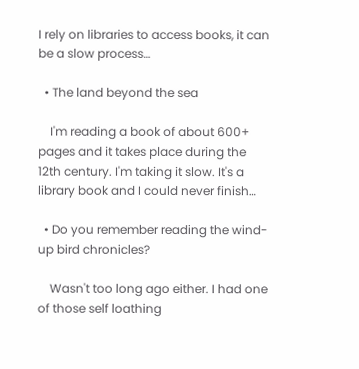I rely on libraries to access books, it can be a slow process…

  • The land beyond the sea

    I'm reading a book of about 600+ pages and it takes place during the 12th century. I'm taking it slow. It's a library book and I could never finish…

  • Do you remember reading the wind-up bird chronicles?

    Wasn't too long ago either. I had one of those self loathing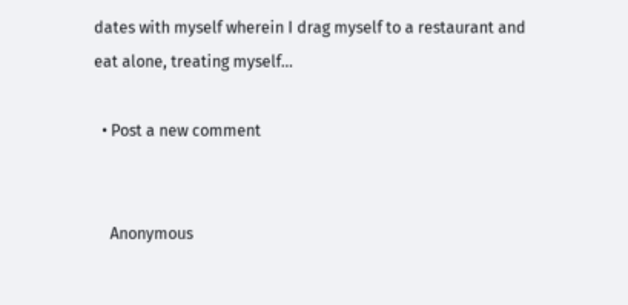dates with myself wherein I drag myself to a restaurant and eat alone, treating myself…

  • Post a new comment


    Anonymous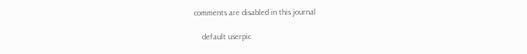comments are disabled in this journal

    default userpic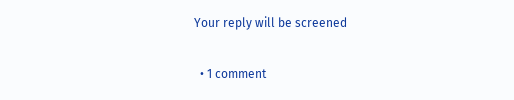Your reply will be screened

  • 1 comment